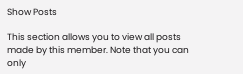Show Posts

This section allows you to view all posts made by this member. Note that you can only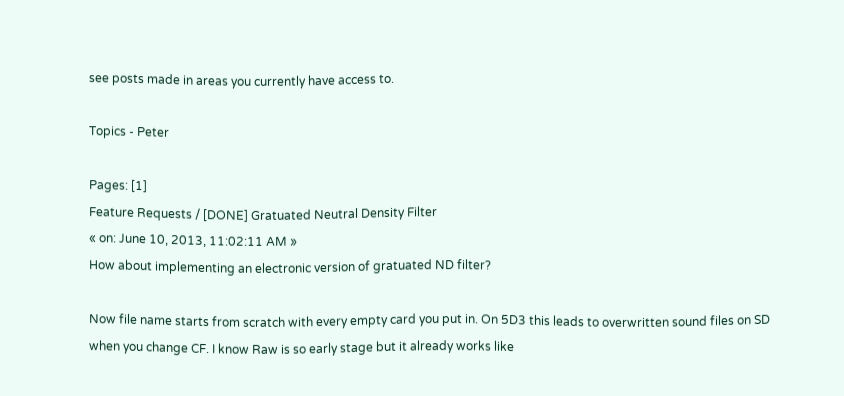see posts made in areas you currently have access to.

Topics - Peter

Pages: [1]
Feature Requests / [DONE] Gratuated Neutral Density Filter
« on: June 10, 2013, 11:02:11 AM »
How about implementing an electronic version of gratuated ND filter?

Now file name starts from scratch with every empty card you put in. On 5D3 this leads to overwritten sound files on SD when you change CF. I know Raw is so early stage but it already works like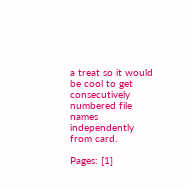a treat so it would be cool to get consecutively numbered file names independently from card.

Pages: [1]